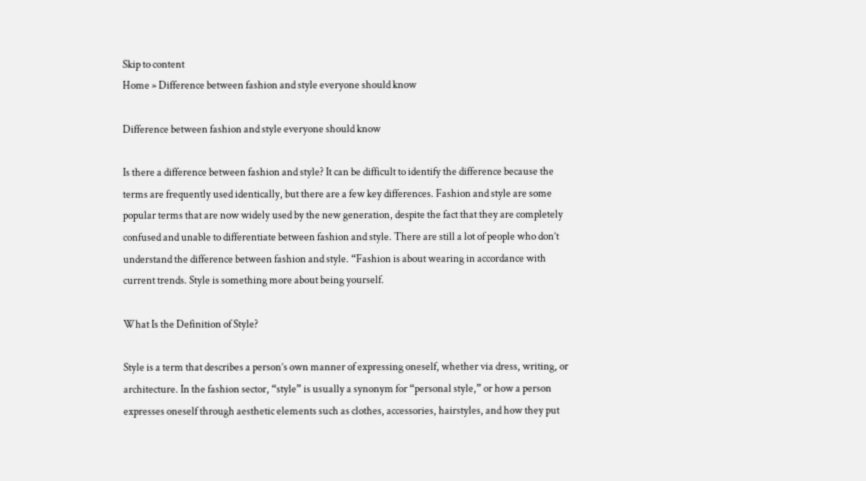Skip to content
Home » Difference between fashion and style everyone should know

Difference between fashion and style everyone should know

Is there a difference between fashion and style? It can be difficult to identify the difference because the terms are frequently used identically, but there are a few key differences. Fashion and style are some popular terms that are now widely used by the new generation, despite the fact that they are completely confused and unable to differentiate between fashion and style. There are still a lot of people who don’t understand the difference between fashion and style. “Fashion is about wearing in accordance with current trends. Style is something more about being yourself.

What Is the Definition of Style?

Style is a term that describes a person’s own manner of expressing oneself, whether via dress, writing, or architecture. In the fashion sector, “style” is usually a synonym for “personal style,” or how a person expresses oneself through aesthetic elements such as clothes, accessories, hairstyles, and how they put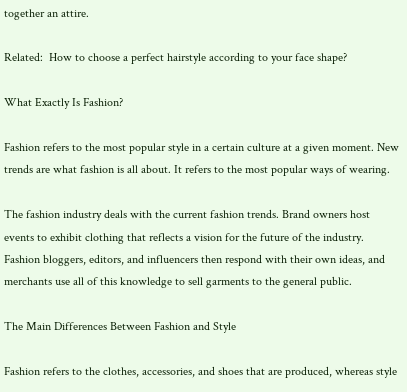together an attire.

Related:  How to choose a perfect hairstyle according to your face shape?

What Exactly Is Fashion?

Fashion refers to the most popular style in a certain culture at a given moment. New trends are what fashion is all about. It refers to the most popular ways of wearing.

The fashion industry deals with the current fashion trends. Brand owners host events to exhibit clothing that reflects a vision for the future of the industry. Fashion bloggers, editors, and influencers then respond with their own ideas, and merchants use all of this knowledge to sell garments to the general public.

The Main Differences Between Fashion and Style

Fashion refers to the clothes, accessories, and shoes that are produced, whereas style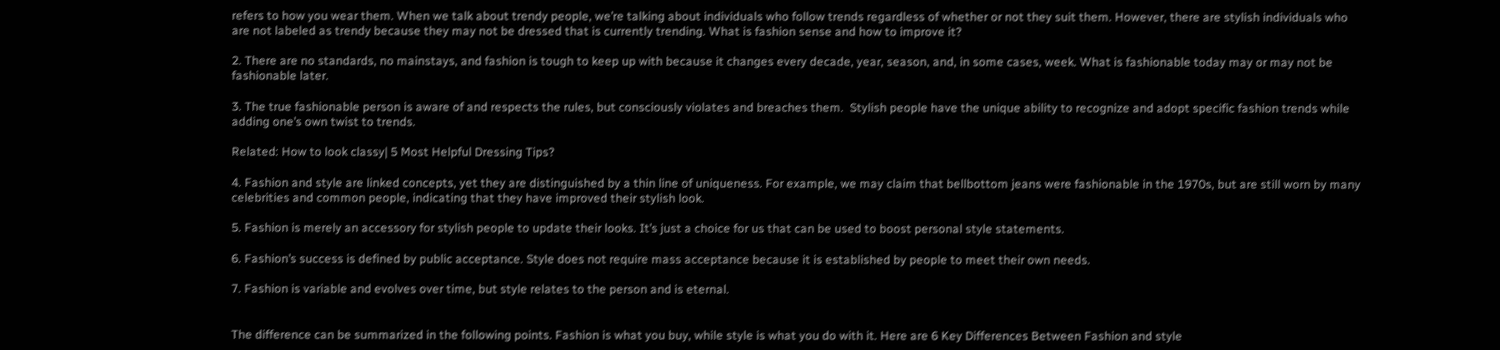refers to how you wear them. When we talk about trendy people, we’re talking about individuals who follow trends regardless of whether or not they suit them. However, there are stylish individuals who are not labeled as trendy because they may not be dressed that is currently trending. What is fashion sense and how to improve it?

2. There are no standards, no mainstays, and fashion is tough to keep up with because it changes every decade, year, season, and, in some cases, week. What is fashionable today may or may not be fashionable later.

3. The true fashionable person is aware of and respects the rules, but consciously violates and breaches them.  Stylish people have the unique ability to recognize and adopt specific fashion trends while adding one’s own twist to trends.

Related: How to look classy| 5 Most Helpful Dressing Tips?

4. Fashion and style are linked concepts, yet they are distinguished by a thin line of uniqueness. For example, we may claim that bellbottom jeans were fashionable in the 1970s, but are still worn by many celebrities and common people, indicating that they have improved their stylish look.

5. Fashion is merely an accessory for stylish people to update their looks. It’s just a choice for us that can be used to boost personal style statements.

6. Fashion’s success is defined by public acceptance. Style does not require mass acceptance because it is established by people to meet their own needs.

7. Fashion is variable and evolves over time, but style relates to the person and is eternal.


The difference can be summarized in the following points. Fashion is what you buy, while style is what you do with it. Here are 6 Key Differences Between Fashion and style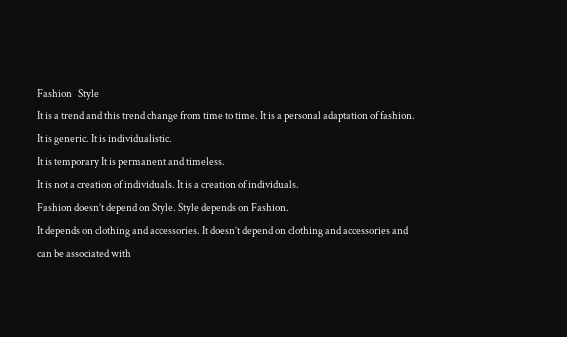Fashion   Style
It is a trend and this trend change from time to time. It is a personal adaptation of fashion.
It is generic. It is individualistic.
It is temporary It is permanent and timeless.
It is not a creation of individuals. It is a creation of individuals.
Fashion doesn’t depend on Style. Style depends on Fashion.
It depends on clothing and accessories. It doesn’t depend on clothing and accessories and can be associated with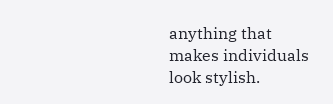anything that makes individuals look stylish.